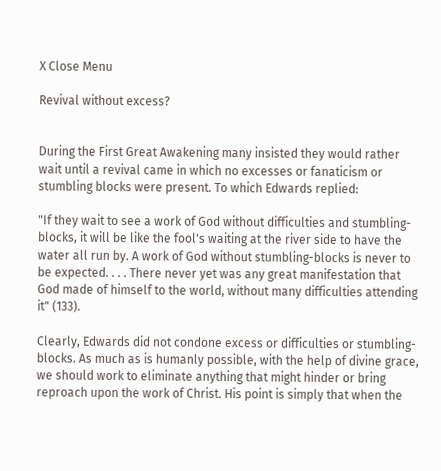X Close Menu

Revival without excess?


During the First Great Awakening many insisted they would rather wait until a revival came in which no excesses or fanaticism or stumbling blocks were present. To which Edwards replied:

"If they wait to see a work of God without difficulties and stumbling-blocks, it will be like the fool's waiting at the river side to have the water all run by. A work of God without stumbling-blocks is never to be expected. . . . There never yet was any great manifestation that God made of himself to the world, without many difficulties attending it" (133).

Clearly, Edwards did not condone excess or difficulties or stumbling-blocks. As much as is humanly possible, with the help of divine grace, we should work to eliminate anything that might hinder or bring reproach upon the work of Christ. His point is simply that when the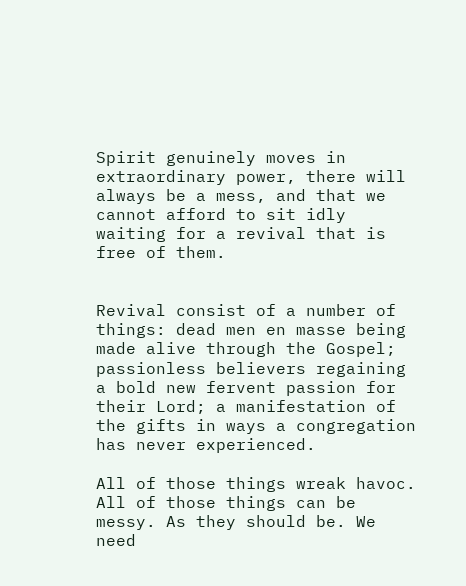Spirit genuinely moves in extraordinary power, there will always be a mess, and that we cannot afford to sit idly waiting for a revival that is free of them.


Revival consist of a number of things: dead men en masse being made alive through the Gospel; passionless believers regaining a bold new fervent passion for their Lord; a manifestation of the gifts in ways a congregation has never experienced.

All of those things wreak havoc. All of those things can be messy. As they should be. We need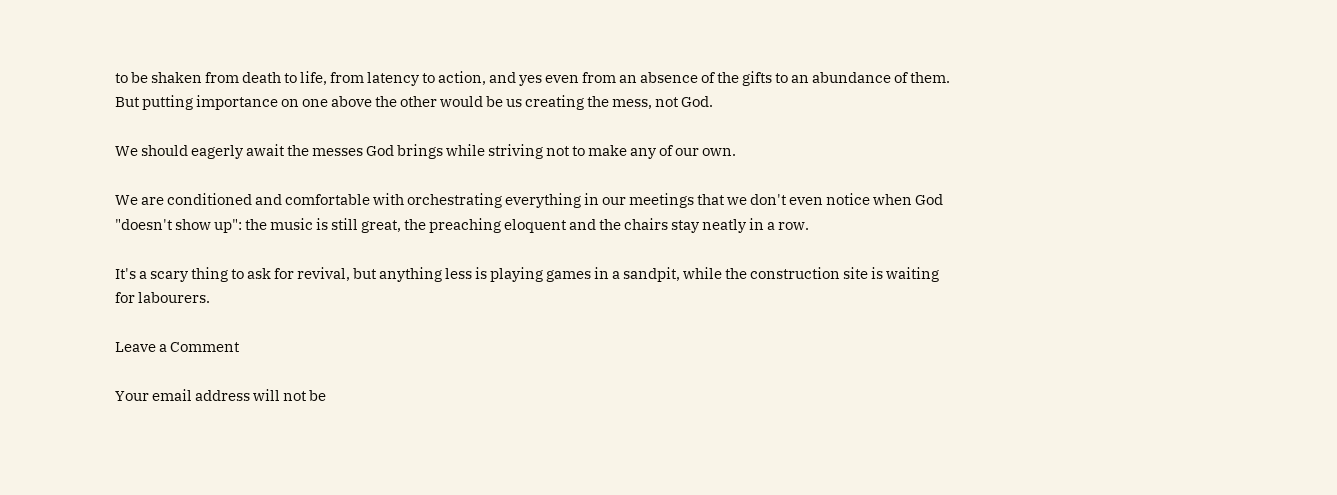to be shaken from death to life, from latency to action, and yes even from an absence of the gifts to an abundance of them. But putting importance on one above the other would be us creating the mess, not God.

We should eagerly await the messes God brings while striving not to make any of our own.

We are conditioned and comfortable with orchestrating everything in our meetings that we don't even notice when God "doesn't show up": the music is still great, the preaching eloquent and the chairs stay neatly in a row.

It's a scary thing to ask for revival, but anything less is playing games in a sandpit, while the construction site is waiting for labourers.

Leave a Comment

Your email address will not be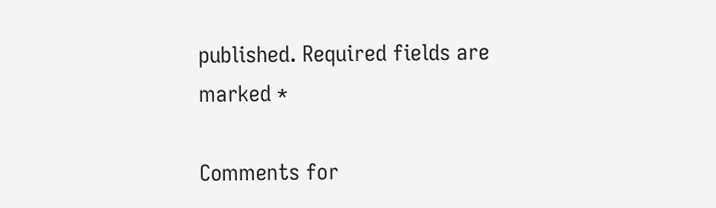published. Required fields are marked *

Comments for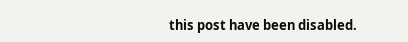this post have been disabled.